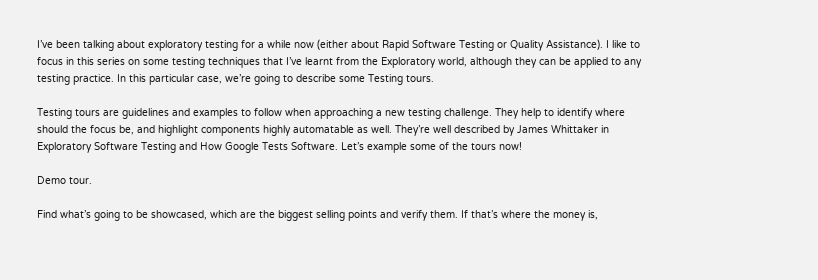I’ve been talking about exploratory testing for a while now (either about Rapid Software Testing or Quality Assistance). I like to focus in this series on some testing techniques that I’ve learnt from the Exploratory world, although they can be applied to any testing practice. In this particular case, we’re going to describe some Testing tours.

Testing tours are guidelines and examples to follow when approaching a new testing challenge. They help to identify where should the focus be, and highlight components highly automatable as well. They’re well described by James Whittaker in Exploratory Software Testing and How Google Tests Software. Let’s example some of the tours now!

Demo tour.

Find what’s going to be showcased, which are the biggest selling points and verify them. If that’s where the money is,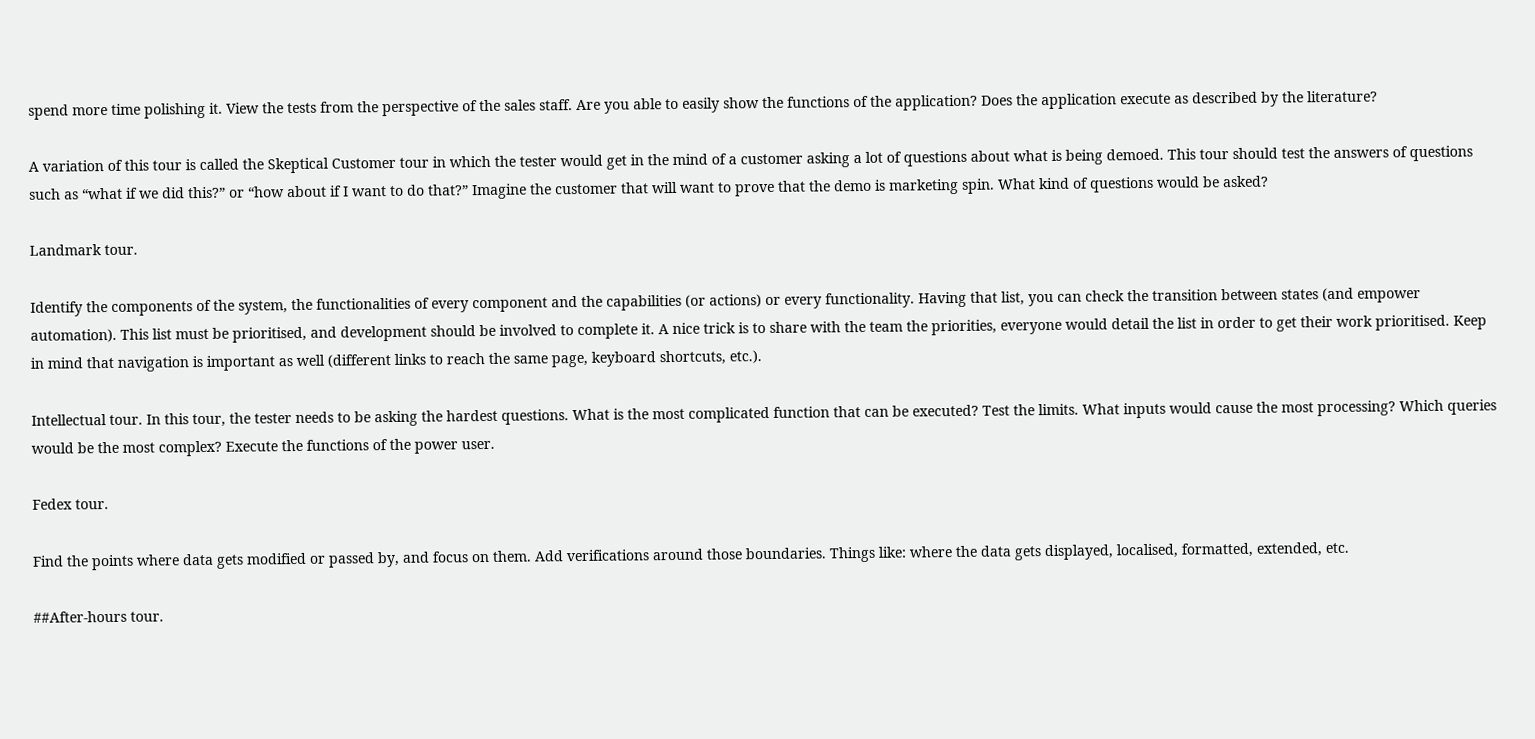spend more time polishing it. View the tests from the perspective of the sales staff. Are you able to easily show the functions of the application? Does the application execute as described by the literature?

A variation of this tour is called the Skeptical Customer tour in which the tester would get in the mind of a customer asking a lot of questions about what is being demoed. This tour should test the answers of questions such as “what if we did this?” or “how about if I want to do that?” Imagine the customer that will want to prove that the demo is marketing spin. What kind of questions would be asked?

Landmark tour.

Identify the components of the system, the functionalities of every component and the capabilities (or actions) or every functionality. Having that list, you can check the transition between states (and empower automation). This list must be prioritised, and development should be involved to complete it. A nice trick is to share with the team the priorities, everyone would detail the list in order to get their work prioritised. Keep in mind that navigation is important as well (different links to reach the same page, keyboard shortcuts, etc.).

Intellectual tour. In this tour, the tester needs to be asking the hardest questions. What is the most complicated function that can be executed? Test the limits. What inputs would cause the most processing? Which queries would be the most complex? Execute the functions of the power user.

Fedex tour.

Find the points where data gets modified or passed by, and focus on them. Add verifications around those boundaries. Things like: where the data gets displayed, localised, formatted, extended, etc.

##After-hours tour.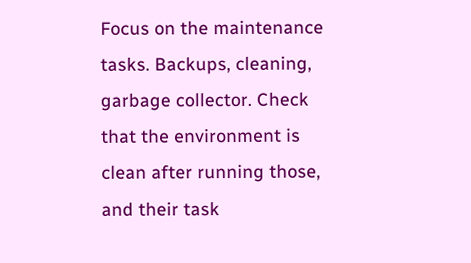Focus on the maintenance tasks. Backups, cleaning, garbage collector. Check that the environment is clean after running those, and their task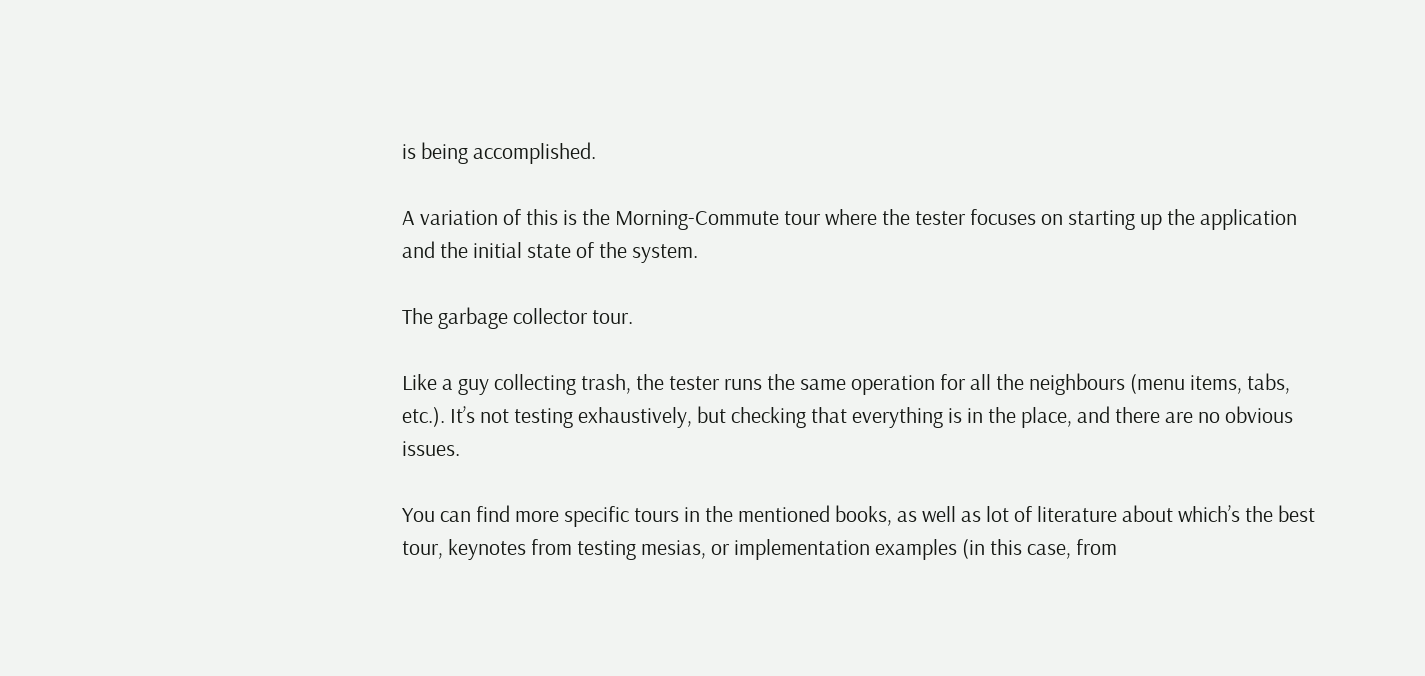is being accomplished.

A variation of this is the Morning-Commute tour where the tester focuses on starting up the application and the initial state of the system.

The garbage collector tour.

Like a guy collecting trash, the tester runs the same operation for all the neighbours (menu items, tabs, etc.). It’s not testing exhaustively, but checking that everything is in the place, and there are no obvious issues.

You can find more specific tours in the mentioned books, as well as lot of literature about which’s the best tour, keynotes from testing mesias, or implementation examples (in this case, from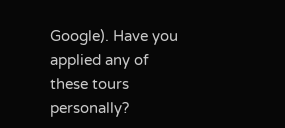Google). Have you applied any of these tours personally?